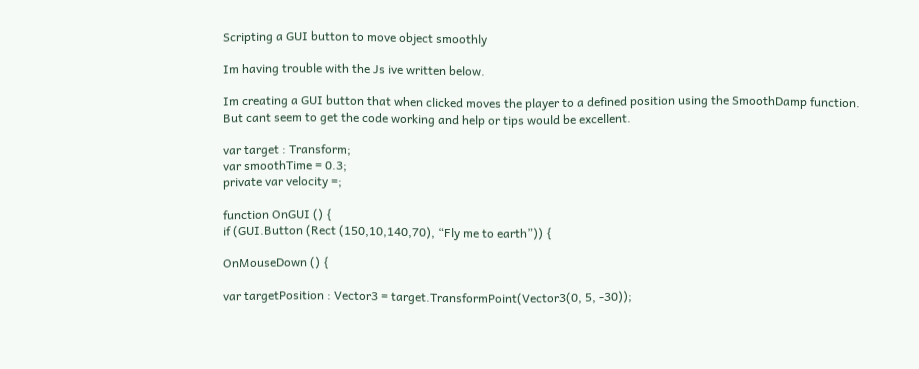Scripting a GUI button to move object smoothly

Im having trouble with the Js ive written below.

Im creating a GUI button that when clicked moves the player to a defined position using the SmoothDamp function.
But cant seem to get the code working and help or tips would be excellent.

var target : Transform;
var smoothTime = 0.3;
private var velocity =;

function OnGUI () {
if (GUI.Button (Rect (150,10,140,70), “Fly me to earth”)) {

OnMouseDown () {

var targetPosition : Vector3 = target.TransformPoint(Vector3(0, 5, -30));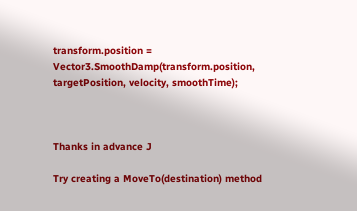transform.position = Vector3.SmoothDamp(transform.position, targetPosition, velocity, smoothTime);



Thanks in advance J

Try creating a MoveTo(destination) method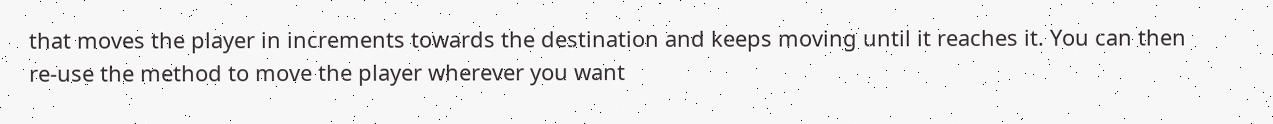that moves the player in increments towards the destination and keeps moving until it reaches it. You can then re-use the method to move the player wherever you want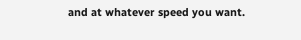and at whatever speed you want.